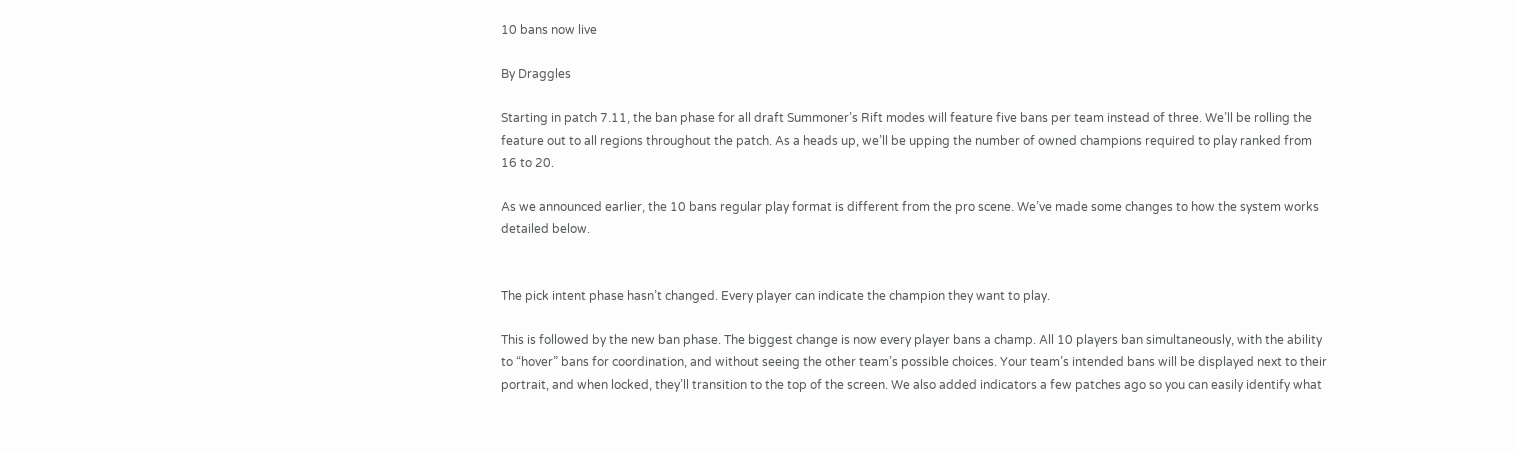10 bans now live

By Draggles

Starting in patch 7.11, the ban phase for all draft Summoner’s Rift modes will feature five bans per team instead of three. We’ll be rolling the feature out to all regions throughout the patch. As a heads up, we’ll be upping the number of owned champions required to play ranked from 16 to 20.

As we announced earlier, the 10 bans regular play format is different from the pro scene. We’ve made some changes to how the system works detailed below.


The pick intent phase hasn’t changed. Every player can indicate the champion they want to play.

This is followed by the new ban phase. The biggest change is now every player bans a champ. All 10 players ban simultaneously, with the ability to “hover” bans for coordination, and without seeing the other team’s possible choices. Your team’s intended bans will be displayed next to their portrait, and when locked, they’ll transition to the top of the screen. We also added indicators a few patches ago so you can easily identify what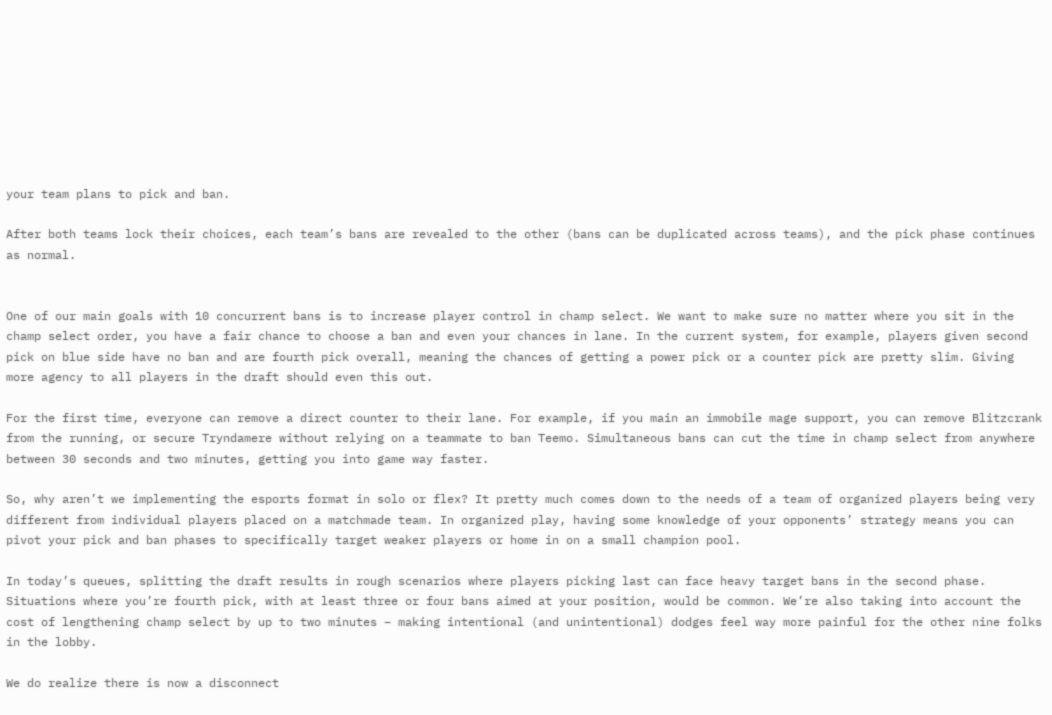your team plans to pick and ban.

After both teams lock their choices, each team’s bans are revealed to the other (bans can be duplicated across teams), and the pick phase continues as normal.


One of our main goals with 10 concurrent bans is to increase player control in champ select. We want to make sure no matter where you sit in the champ select order, you have a fair chance to choose a ban and even your chances in lane. In the current system, for example, players given second pick on blue side have no ban and are fourth pick overall, meaning the chances of getting a power pick or a counter pick are pretty slim. Giving more agency to all players in the draft should even this out.

For the first time, everyone can remove a direct counter to their lane. For example, if you main an immobile mage support, you can remove Blitzcrank from the running, or secure Tryndamere without relying on a teammate to ban Teemo. Simultaneous bans can cut the time in champ select from anywhere between 30 seconds and two minutes, getting you into game way faster.

So, why aren’t we implementing the esports format in solo or flex? It pretty much comes down to the needs of a team of organized players being very different from individual players placed on a matchmade team. In organized play, having some knowledge of your opponents’ strategy means you can pivot your pick and ban phases to specifically target weaker players or home in on a small champion pool.

In today’s queues, splitting the draft results in rough scenarios where players picking last can face heavy target bans in the second phase. Situations where you’re fourth pick, with at least three or four bans aimed at your position, would be common. We’re also taking into account the cost of lengthening champ select by up to two minutes – making intentional (and unintentional) dodges feel way more painful for the other nine folks in the lobby.

We do realize there is now a disconnect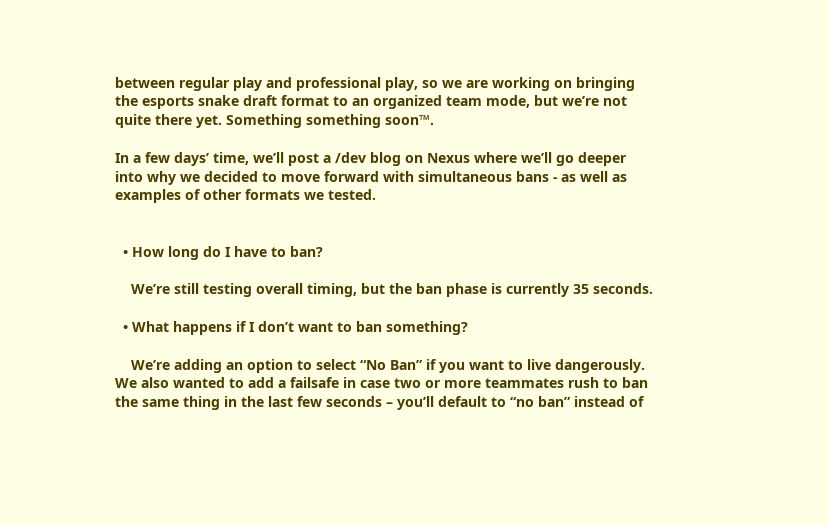between regular play and professional play, so we are working on bringing the esports snake draft format to an organized team mode, but we’re not quite there yet. Something something soon™.

In a few days’ time, we’ll post a /dev blog on Nexus where we’ll go deeper into why we decided to move forward with simultaneous bans - as well as examples of other formats we tested.


  • How long do I have to ban?

    We’re still testing overall timing, but the ban phase is currently 35 seconds.

  • What happens if I don’t want to ban something?

    We’re adding an option to select “No Ban” if you want to live dangerously. We also wanted to add a failsafe in case two or more teammates rush to ban the same thing in the last few seconds – you’ll default to “no ban” instead of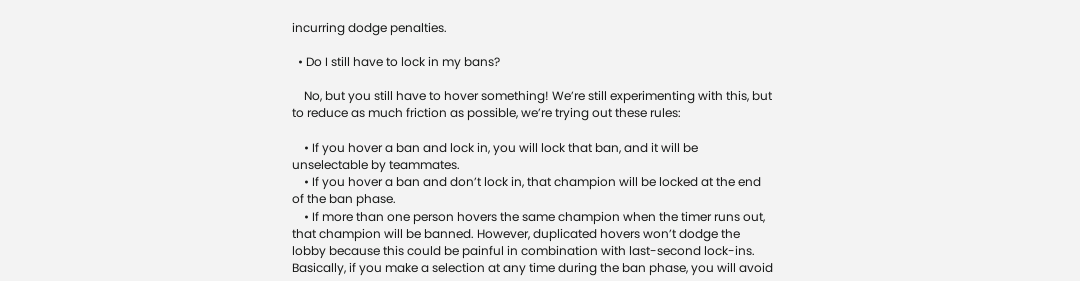incurring dodge penalties.

  • Do I still have to lock in my bans?

    No, but you still have to hover something! We’re still experimenting with this, but to reduce as much friction as possible, we’re trying out these rules:

    • If you hover a ban and lock in, you will lock that ban, and it will be unselectable by teammates.
    • If you hover a ban and don’t lock in, that champion will be locked at the end of the ban phase.
    • If more than one person hovers the same champion when the timer runs out, that champion will be banned. However, duplicated hovers won’t dodge the lobby because this could be painful in combination with last-second lock-ins. Basically, if you make a selection at any time during the ban phase, you will avoid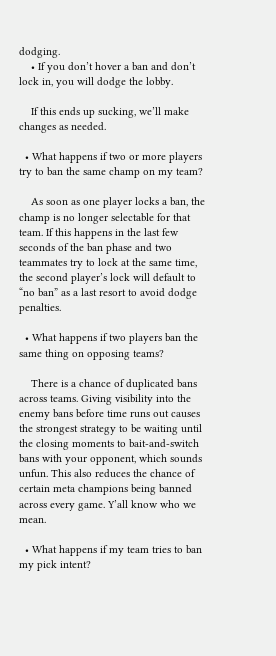dodging.
    • If you don’t hover a ban and don’t lock in, you will dodge the lobby.

    If this ends up sucking, we’ll make changes as needed.

  • What happens if two or more players try to ban the same champ on my team?

    As soon as one player locks a ban, the champ is no longer selectable for that team. If this happens in the last few seconds of the ban phase and two teammates try to lock at the same time, the second player’s lock will default to “no ban” as a last resort to avoid dodge penalties.

  • What happens if two players ban the same thing on opposing teams?

    There is a chance of duplicated bans across teams. Giving visibility into the enemy bans before time runs out causes the strongest strategy to be waiting until the closing moments to bait-and-switch bans with your opponent, which sounds unfun. This also reduces the chance of certain meta champions being banned across every game. Y’all know who we mean.

  • What happens if my team tries to ban my pick intent?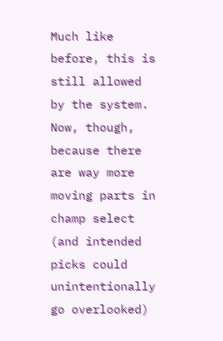Much like before, this is still allowed by the system. Now, though, because there are way more moving parts in champ select (and intended picks could unintentionally go overlooked)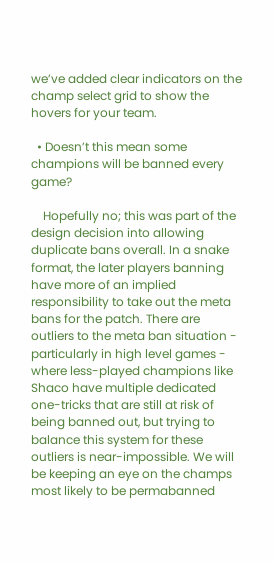we’ve added clear indicators on the champ select grid to show the hovers for your team.

  • Doesn’t this mean some champions will be banned every game?

    Hopefully no; this was part of the design decision into allowing duplicate bans overall. In a snake format, the later players banning have more of an implied responsibility to take out the meta bans for the patch. There are outliers to the meta ban situation - particularly in high level games - where less-played champions like Shaco have multiple dedicated one-tricks that are still at risk of being banned out, but trying to balance this system for these outliers is near-impossible. We will be keeping an eye on the champs most likely to be permabanned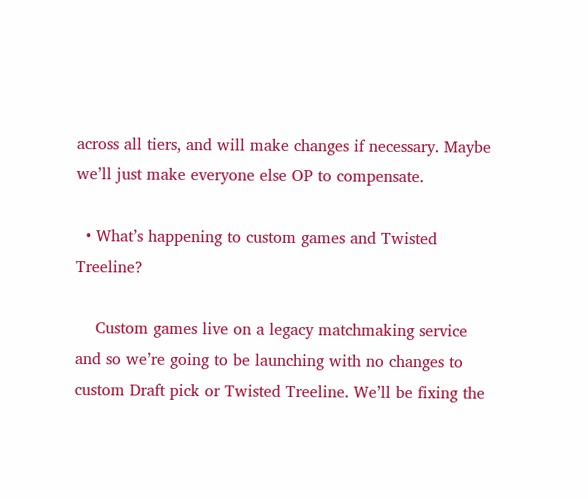across all tiers, and will make changes if necessary. Maybe we’ll just make everyone else OP to compensate.

  • What’s happening to custom games and Twisted Treeline?

    Custom games live on a legacy matchmaking service and so we’re going to be launching with no changes to custom Draft pick or Twisted Treeline. We’ll be fixing the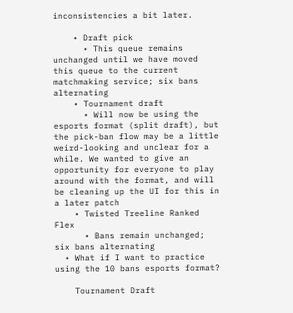inconsistencies a bit later.

    • Draft pick
      • This queue remains unchanged until we have moved this queue to the current matchmaking service; six bans alternating
    • Tournament draft
      • Will now be using the esports format (split draft), but the pick-ban flow may be a little weird-looking and unclear for a while. We wanted to give an opportunity for everyone to play around with the format, and will be cleaning up the UI for this in a later patch
    • Twisted Treeline Ranked Flex
      • Bans remain unchanged; six bans alternating
  • What if I want to practice using the 10 bans esports format?

    Tournament Draft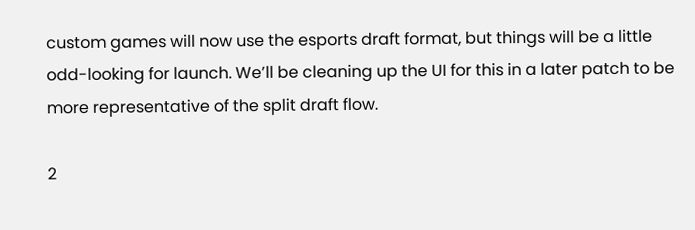custom games will now use the esports draft format, but things will be a little odd-looking for launch. We’ll be cleaning up the UI for this in a later patch to be more representative of the split draft flow.

2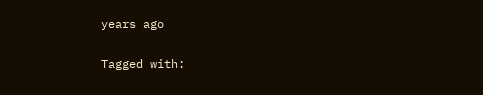years ago

Tagged with: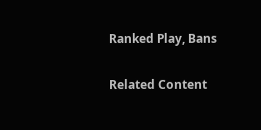Ranked Play, Bans

Related Content